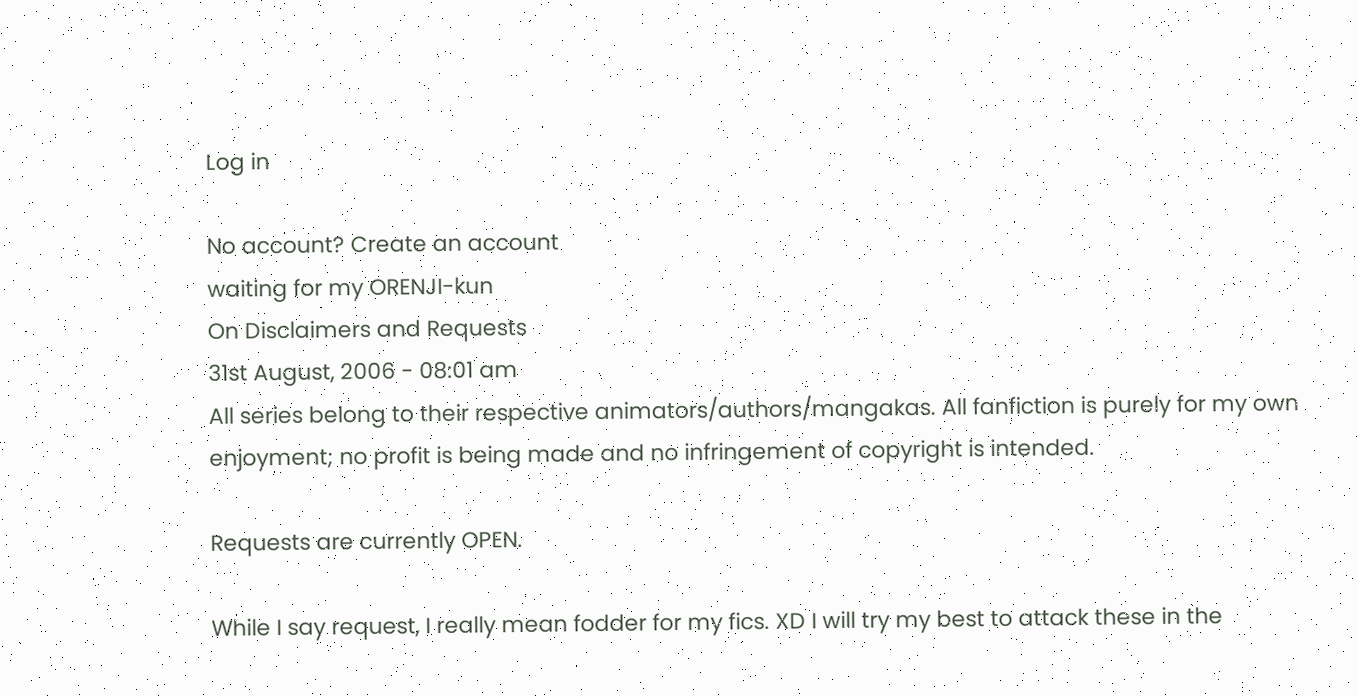Log in

No account? Create an account
waiting for my ORENJI-kun
On Disclaimers and Requests
31st August, 2006 - 08:01 am
All series belong to their respective animators/authors/mangakas. All fanfiction is purely for my own enjoyment; no profit is being made and no infringement of copyright is intended.

Requests are currently OPEN.

While I say request, I really mean fodder for my fics. XD I will try my best to attack these in the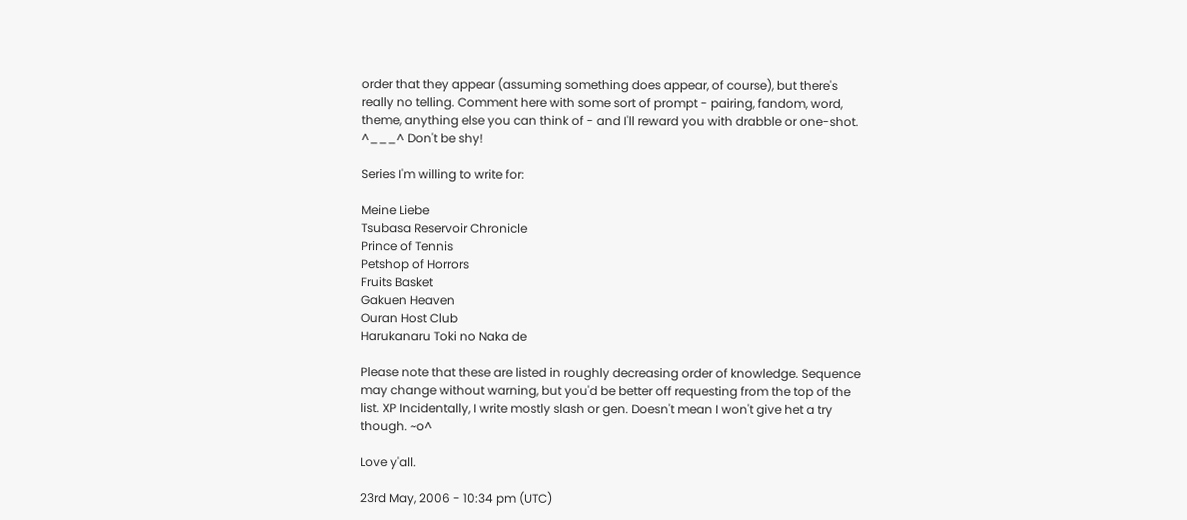order that they appear (assuming something does appear, of course), but there's really no telling. Comment here with some sort of prompt - pairing, fandom, word, theme, anything else you can think of - and I'll reward you with drabble or one-shot. ^___^ Don't be shy!

Series I'm willing to write for:

Meine Liebe
Tsubasa Reservoir Chronicle
Prince of Tennis
Petshop of Horrors
Fruits Basket
Gakuen Heaven
Ouran Host Club
Harukanaru Toki no Naka de

Please note that these are listed in roughly decreasing order of knowledge. Sequence may change without warning, but you'd be better off requesting from the top of the list. XP Incidentally, I write mostly slash or gen. Doesn't mean I won't give het a try though. ~o^

Love y'all.

23rd May, 2006 - 10:34 pm (UTC)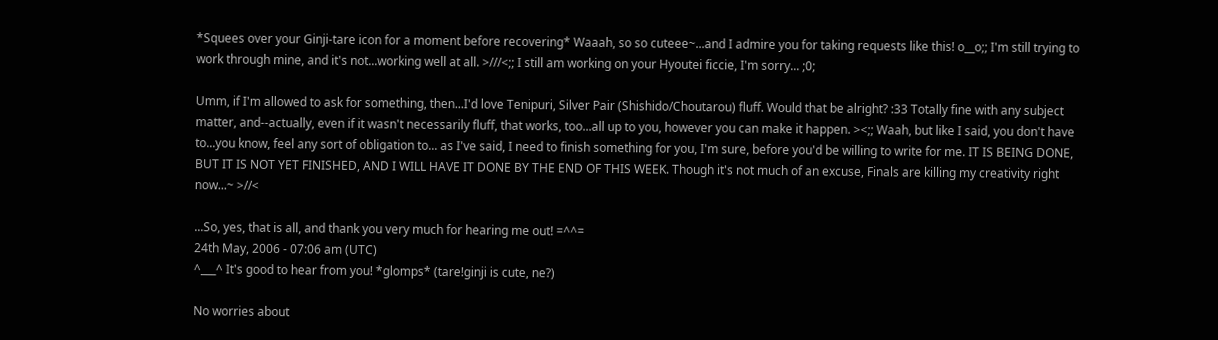*Squees over your Ginji-tare icon for a moment before recovering* Waaah, so so cuteee~...and I admire you for taking requests like this! o__o;; I'm still trying to work through mine, and it's not...working well at all. >///<;; I still am working on your Hyoutei ficcie, I'm sorry... ;0;

Umm, if I'm allowed to ask for something, then...I'd love Tenipuri, Silver Pair (Shishido/Choutarou) fluff. Would that be alright? :33 Totally fine with any subject matter, and--actually, even if it wasn't necessarily fluff, that works, too...all up to you, however you can make it happen. ><;; Waah, but like I said, you don't have to...you know, feel any sort of obligation to... as I've said, I need to finish something for you, I'm sure, before you'd be willing to write for me. IT IS BEING DONE, BUT IT IS NOT YET FINISHED, AND I WILL HAVE IT DONE BY THE END OF THIS WEEK. Though it's not much of an excuse, Finals are killing my creativity right now...~ >//<

...So, yes, that is all, and thank you very much for hearing me out! =^^=
24th May, 2006 - 07:06 am (UTC)
^___^ It's good to hear from you! *glomps* (tare!ginji is cute, ne?)

No worries about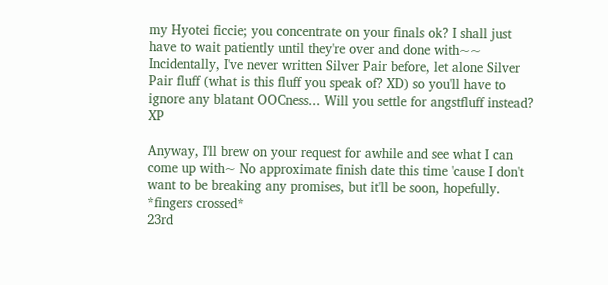my Hyotei ficcie; you concentrate on your finals ok? I shall just have to wait patiently until they're over and done with~~ Incidentally, I've never written Silver Pair before, let alone Silver Pair fluff (what is this fluff you speak of? XD) so you'll have to ignore any blatant OOCness... Will you settle for angstfluff instead? XP

Anyway, I'll brew on your request for awhile and see what I can come up with~ No approximate finish date this time 'cause I don't want to be breaking any promises, but it'll be soon, hopefully. *fingers crossed*
23rd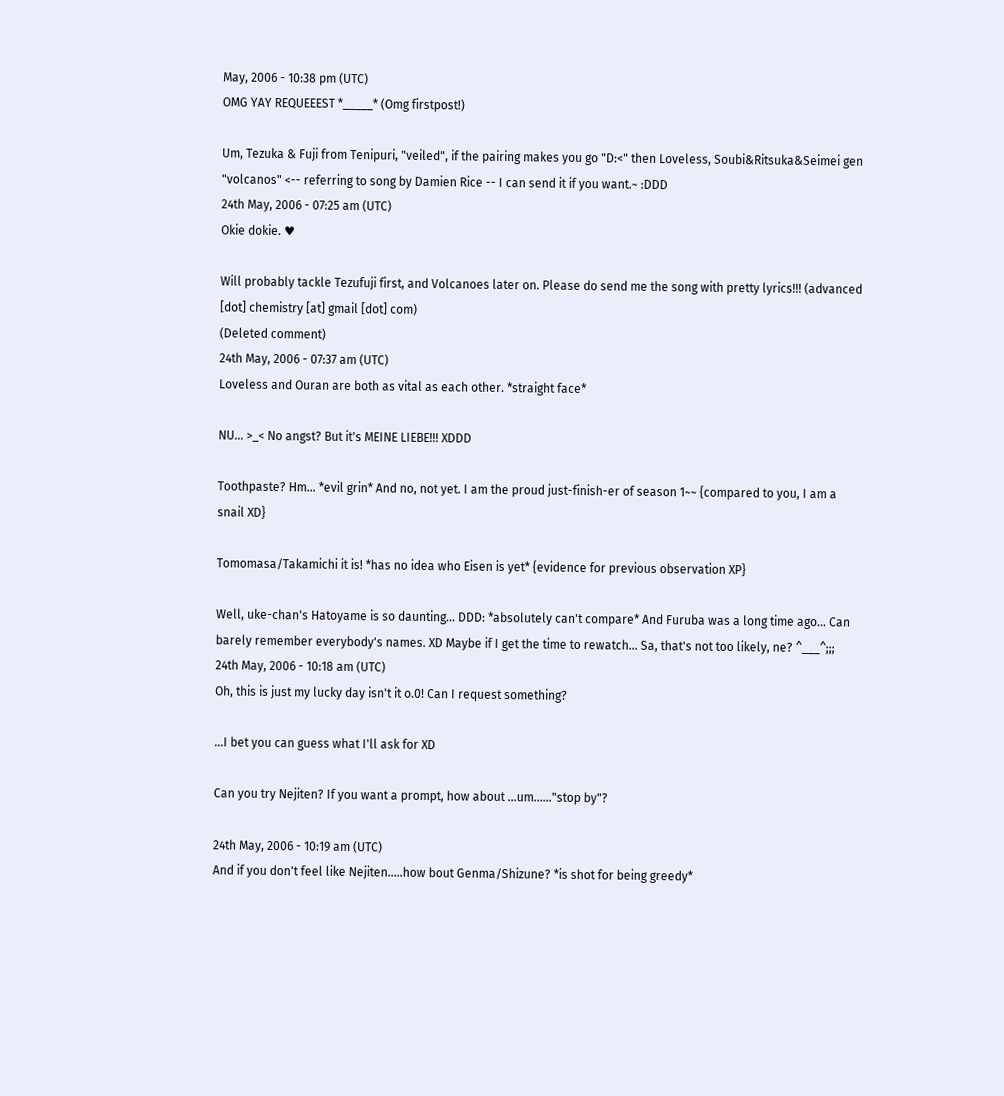May, 2006 - 10:38 pm (UTC)
OMG YAY REQUEEEST *_____* (Omg firstpost!)

Um, Tezuka & Fuji from Tenipuri, "veiled", if the pairing makes you go "D:<" then Loveless, Soubi&Ritsuka&Seimei gen "volcanos" <-- referring to song by Damien Rice -- I can send it if you want.~ :DDD
24th May, 2006 - 07:25 am (UTC)
Okie dokie. ♥

Will probably tackle Tezufuji first, and Volcanoes later on. Please do send me the song with pretty lyrics!!! (advanced [dot] chemistry [at] gmail [dot] com)
(Deleted comment)
24th May, 2006 - 07:37 am (UTC)
Loveless and Ouran are both as vital as each other. *straight face*

NU... >_< No angst? But it's MEINE LIEBE!!! XDDD

Toothpaste? Hm... *evil grin* And no, not yet. I am the proud just-finish-er of season 1~~ {compared to you, I am a snail XD}

Tomomasa/Takamichi it is! *has no idea who Eisen is yet* {evidence for previous observation XP}

Well, uke-chan's Hatoyame is so daunting... DDD: *absolutely can't compare* And Furuba was a long time ago... Can barely remember everybody's names. XD Maybe if I get the time to rewatch... Sa, that's not too likely, ne? ^___^;;;
24th May, 2006 - 10:18 am (UTC)
Oh, this is just my lucky day isn't it o.0! Can I request something?

...I bet you can guess what I'll ask for XD

Can you try Nejiten? If you want a prompt, how about ...um......"stop by"?

24th May, 2006 - 10:19 am (UTC)
And if you don't feel like Nejiten.....how bout Genma/Shizune? *is shot for being greedy*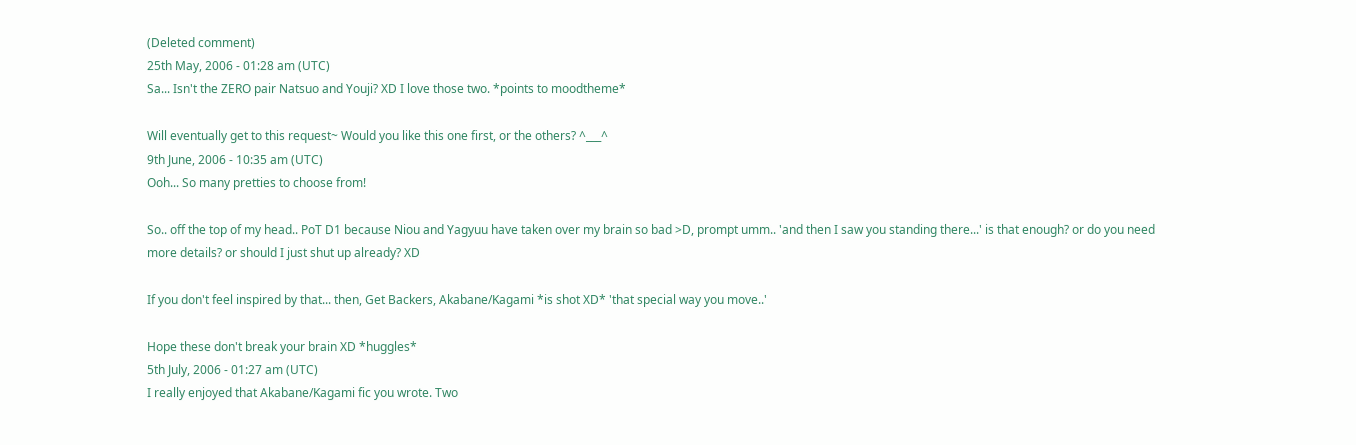(Deleted comment)
25th May, 2006 - 01:28 am (UTC)
Sa... Isn't the ZERO pair Natsuo and Youji? XD I love those two. *points to moodtheme*

Will eventually get to this request~ Would you like this one first, or the others? ^___^
9th June, 2006 - 10:35 am (UTC)
Ooh... So many pretties to choose from!

So.. off the top of my head.. PoT D1 because Niou and Yagyuu have taken over my brain so bad >D, prompt umm.. 'and then I saw you standing there...' is that enough? or do you need more details? or should I just shut up already? XD

If you don't feel inspired by that... then, Get Backers, Akabane/Kagami *is shot XD* 'that special way you move..'

Hope these don't break your brain XD *huggles*
5th July, 2006 - 01:27 am (UTC)
I really enjoyed that Akabane/Kagami fic you wrote. Two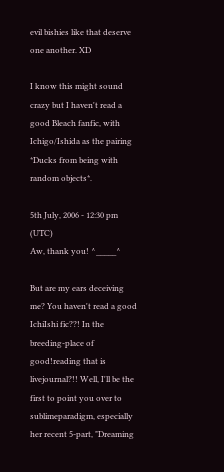evil bishies like that deserve one another. XD

I know this might sound crazy but I haven't read a good Bleach fanfic, with Ichigo/Ishida as the pairing *Ducks from being with random objects*.

5th July, 2006 - 12:30 pm (UTC)
Aw, thank you! ^_____^

But are my ears deceiving me? You haven't read a good IchiIshi fic??! In the breeding-place of good!reading that is livejournal?!! Well, I'll be the first to point you over to sublimeparadigm, especially her recent 5-part, "Dreaming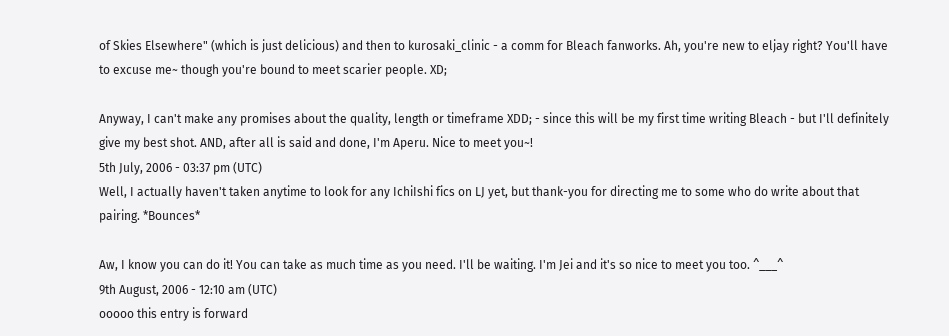of Skies Elsewhere" (which is just delicious) and then to kurosaki_clinic - a comm for Bleach fanworks. Ah, you're new to eljay right? You'll have to excuse me~ though you're bound to meet scarier people. XD;

Anyway, I can't make any promises about the quality, length or timeframe XDD; - since this will be my first time writing Bleach - but I'll definitely give my best shot. AND, after all is said and done, I'm Aperu. Nice to meet you~!
5th July, 2006 - 03:37 pm (UTC)
Well, I actually haven't taken anytime to look for any IchiIshi fics on LJ yet, but thank-you for directing me to some who do write about that pairing. *Bounces*

Aw, I know you can do it! You can take as much time as you need. I'll be waiting. I'm Jei and it's so nice to meet you too. ^___^
9th August, 2006 - 12:10 am (UTC)
ooooo this entry is forward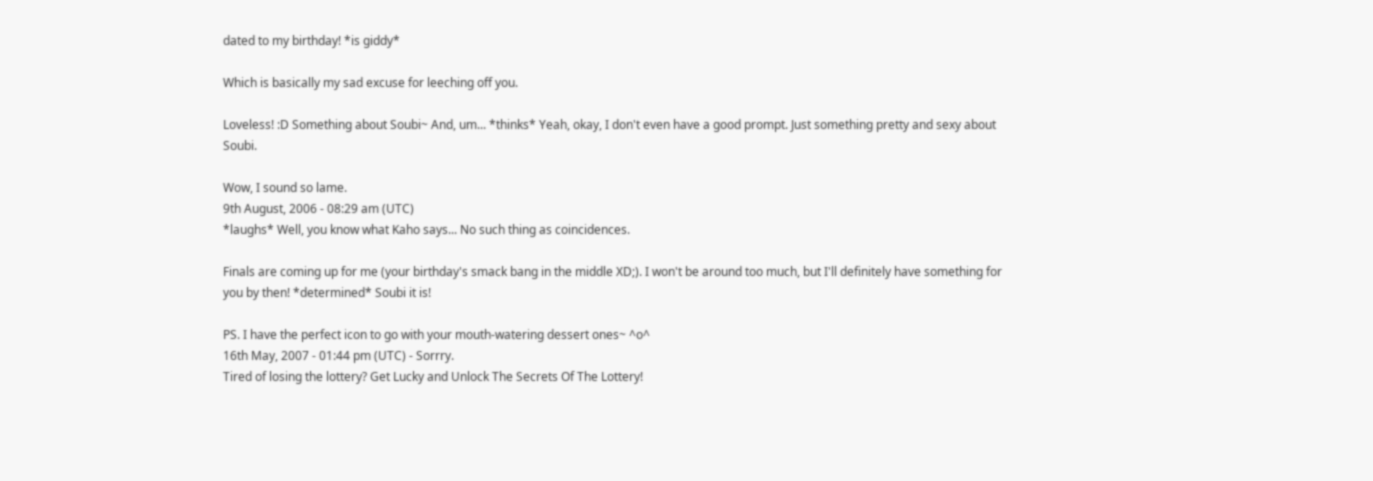dated to my birthday! *is giddy*

Which is basically my sad excuse for leeching off you.

Loveless! :D Something about Soubi~ And, um... *thinks* Yeah, okay, I don't even have a good prompt. Just something pretty and sexy about Soubi.

Wow, I sound so lame.
9th August, 2006 - 08:29 am (UTC)
*laughs* Well, you know what Kaho says... No such thing as coincidences.

Finals are coming up for me (your birthday's smack bang in the middle XD;). I won't be around too much, but I'll definitely have something for you by then! *determined* Soubi it is!

PS. I have the perfect icon to go with your mouth-watering dessert ones~ ^o^
16th May, 2007 - 01:44 pm (UTC) - Sorrry.
Tired of losing the lottery? Get Lucky and Unlock The Secrets Of The Lottery!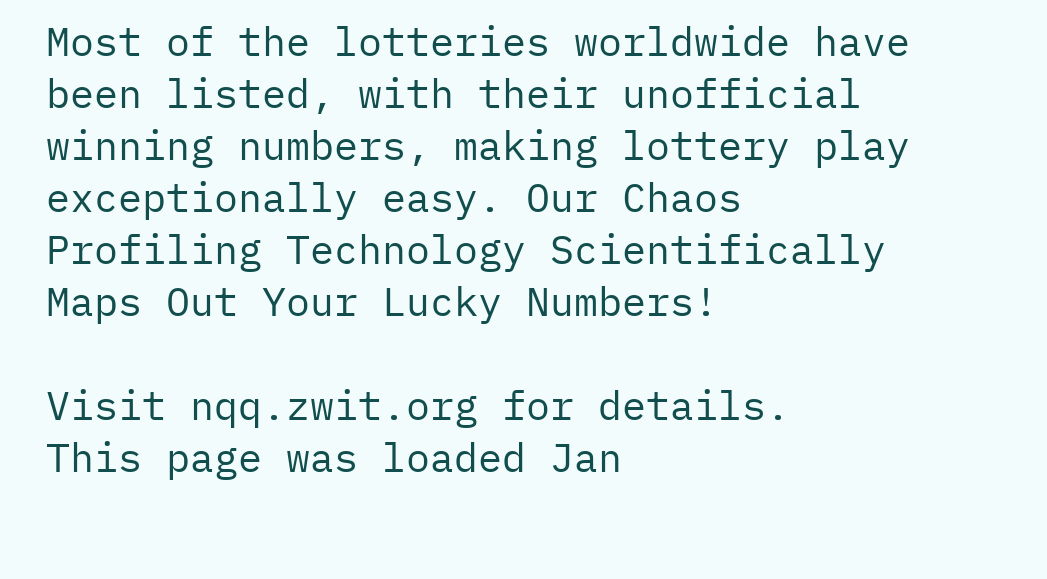Most of the lotteries worldwide have been listed, with their unofficial winning numbers, making lottery play exceptionally easy. Our Chaos Profiling Technology Scientifically Maps Out Your Lucky Numbers!

Visit nqq.zwit.org for details.
This page was loaded Jan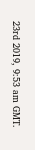23rd 2019, 9:53 am GMT.